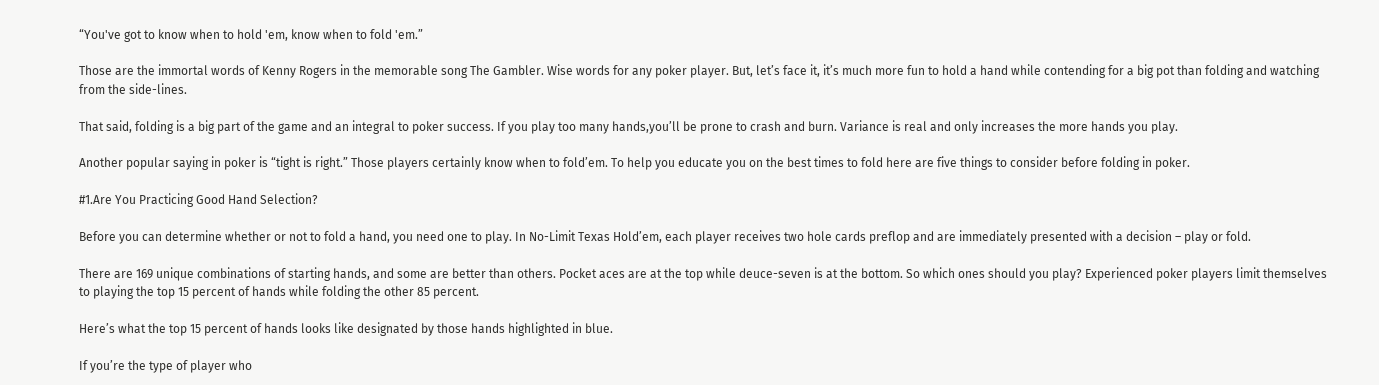“You've got to know when to hold 'em, know when to fold 'em.”

Those are the immortal words of Kenny Rogers in the memorable song The Gambler. Wise words for any poker player. But, let’s face it, it’s much more fun to hold a hand while contending for a big pot than folding and watching from the side-lines.

That said, folding is a big part of the game and an integral to poker success. If you play too many hands,you’ll be prone to crash and burn. Variance is real and only increases the more hands you play.

Another popular saying in poker is “tight is right.” Those players certainly know when to fold’em. To help you educate you on the best times to fold here are five things to consider before folding in poker.

#1.Are You Practicing Good Hand Selection?

Before you can determine whether or not to fold a hand, you need one to play. In No-Limit Texas Hold’em, each player receives two hole cards preflop and are immediately presented with a decision – play or fold.

There are 169 unique combinations of starting hands, and some are better than others. Pocket aces are at the top while deuce-seven is at the bottom. So which ones should you play? Experienced poker players limit themselves to playing the top 15 percent of hands while folding the other 85 percent.

Here’s what the top 15 percent of hands looks like designated by those hands highlighted in blue.

If you’re the type of player who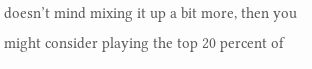doesn’t mind mixing it up a bit more, then you might consider playing the top 20 percent of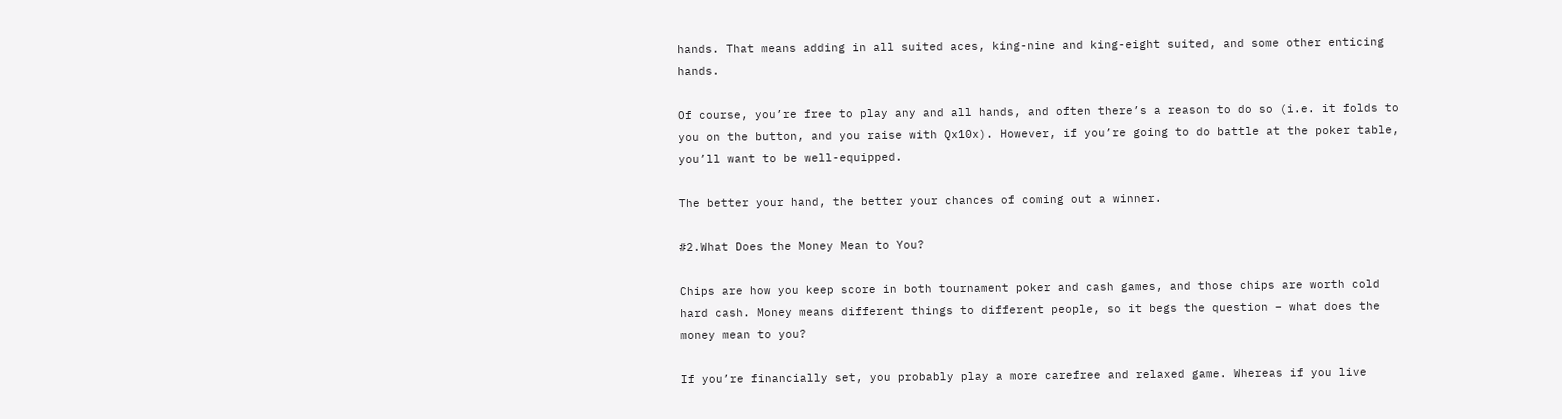hands. That means adding in all suited aces, king-nine and king-eight suited, and some other enticing hands.

Of course, you’re free to play any and all hands, and often there’s a reason to do so (i.e. it folds to you on the button, and you raise with Qx10x). However, if you’re going to do battle at the poker table, you’ll want to be well-equipped.

The better your hand, the better your chances of coming out a winner.

#2.What Does the Money Mean to You?

Chips are how you keep score in both tournament poker and cash games, and those chips are worth cold hard cash. Money means different things to different people, so it begs the question – what does the money mean to you?

If you’re financially set, you probably play a more carefree and relaxed game. Whereas if you live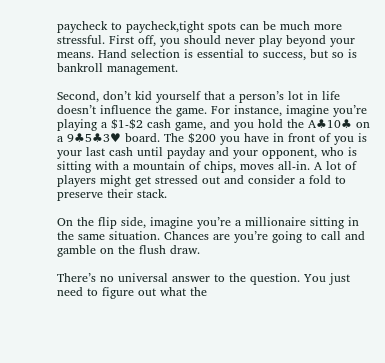paycheck to paycheck,tight spots can be much more stressful. First off, you should never play beyond your means. Hand selection is essential to success, but so is bankroll management.

Second, don’t kid yourself that a person’s lot in life doesn’t influence the game. For instance, imagine you’re playing a $1-$2 cash game, and you hold the A♣10♣ on a 9♣5♣3♥ board. The $200 you have in front of you is your last cash until payday and your opponent, who is sitting with a mountain of chips, moves all-in. A lot of players might get stressed out and consider a fold to preserve their stack.

On the flip side, imagine you’re a millionaire sitting in the same situation. Chances are you’re going to call and gamble on the flush draw.

There’s no universal answer to the question. You just need to figure out what the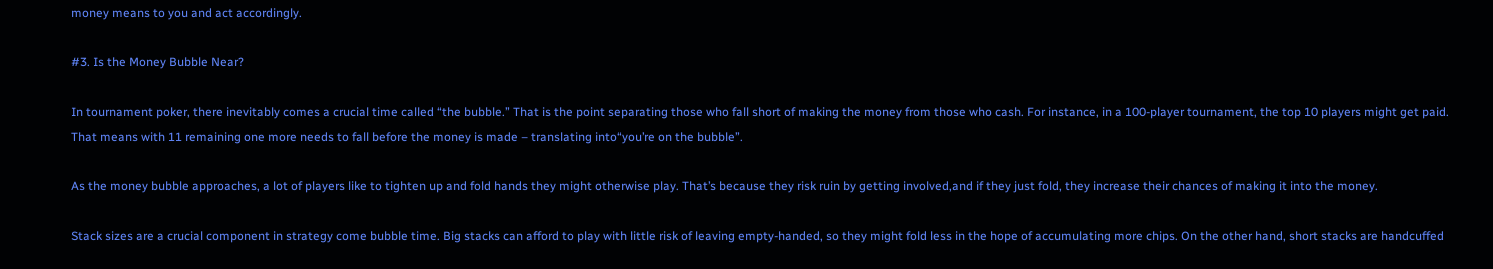money means to you and act accordingly.

#3. Is the Money Bubble Near?

In tournament poker, there inevitably comes a crucial time called “the bubble.” That is the point separating those who fall short of making the money from those who cash. For instance, in a 100-player tournament, the top 10 players might get paid. That means with 11 remaining one more needs to fall before the money is made – translating into“you’re on the bubble”.

As the money bubble approaches, a lot of players like to tighten up and fold hands they might otherwise play. That’s because they risk ruin by getting involved,and if they just fold, they increase their chances of making it into the money.

Stack sizes are a crucial component in strategy come bubble time. Big stacks can afford to play with little risk of leaving empty-handed, so they might fold less in the hope of accumulating more chips. On the other hand, short stacks are handcuffed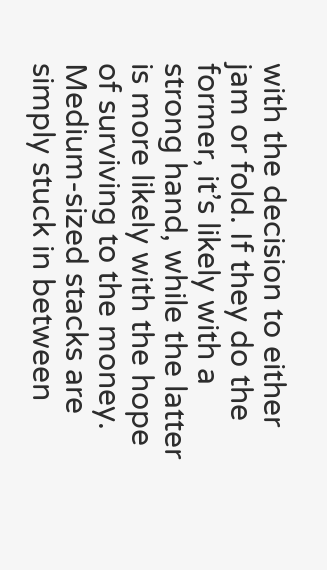with the decision to either jam or fold. If they do the former, it’s likely with a strong hand, while the latter is more likely with the hope of surviving to the money. Medium-sized stacks are simply stuck in between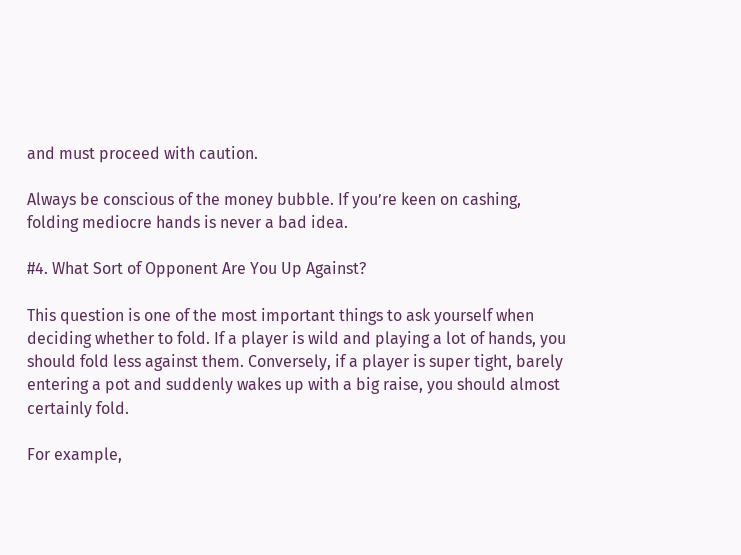and must proceed with caution.

Always be conscious of the money bubble. If you’re keen on cashing, folding mediocre hands is never a bad idea.

#4. What Sort of Opponent Are You Up Against?

This question is one of the most important things to ask yourself when deciding whether to fold. If a player is wild and playing a lot of hands, you should fold less against them. Conversely, if a player is super tight, barely entering a pot and suddenly wakes up with a big raise, you should almost certainly fold.

For example,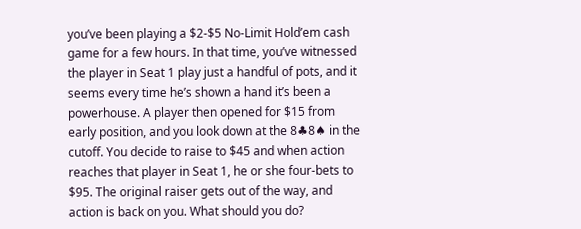you’ve been playing a $2-$5 No-Limit Hold’em cash game for a few hours. In that time, you’ve witnessed the player in Seat 1 play just a handful of pots, and it seems every time he’s shown a hand it’s been a powerhouse. A player then opened for $15 from early position, and you look down at the 8♣8♠ in the cutoff. You decide to raise to $45 and when action reaches that player in Seat 1, he or she four-bets to $95. The original raiser gets out of the way, and action is back on you. What should you do?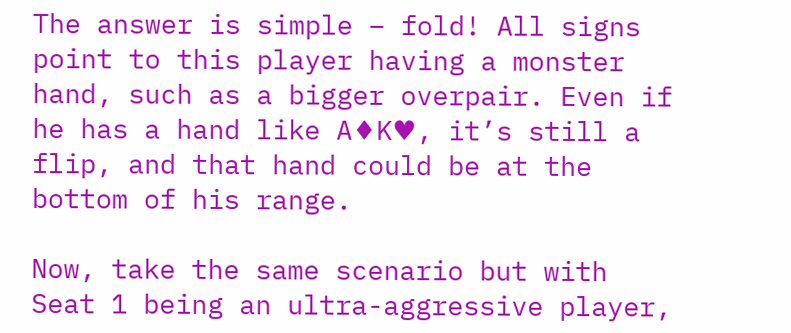The answer is simple – fold! All signs point to this player having a monster hand, such as a bigger overpair. Even if he has a hand like A♦K♥, it’s still a flip, and that hand could be at the bottom of his range.

Now, take the same scenario but with Seat 1 being an ultra-aggressive player,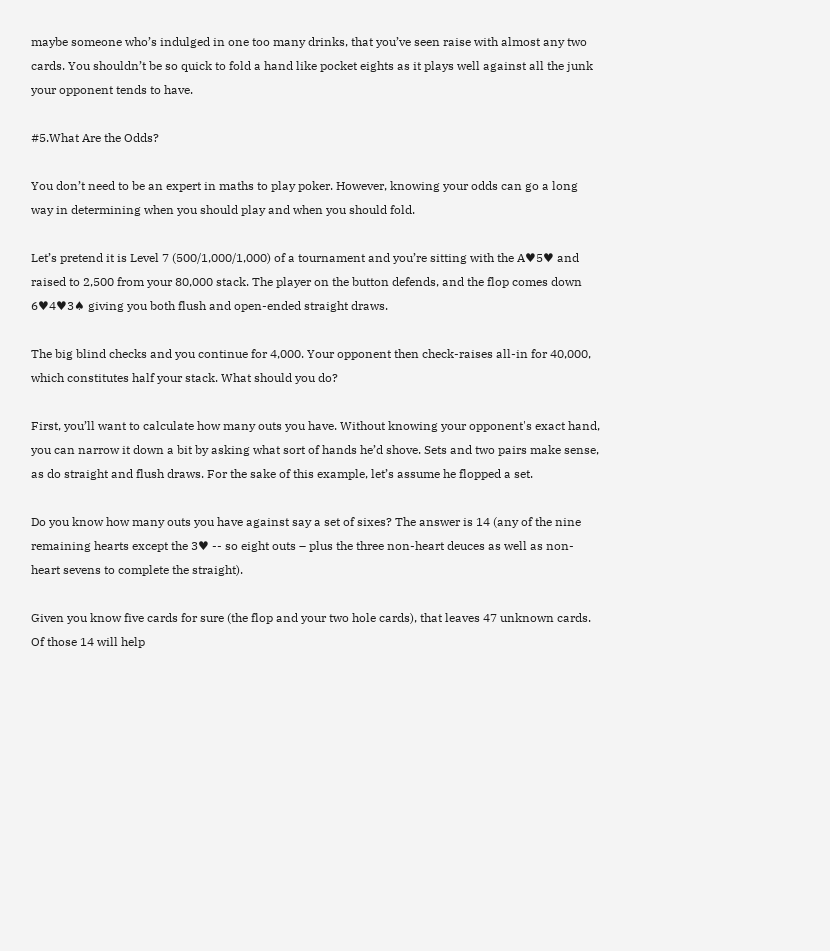maybe someone who’s indulged in one too many drinks, that you’ve seen raise with almost any two cards. You shouldn’t be so quick to fold a hand like pocket eights as it plays well against all the junk your opponent tends to have.

#5.What Are the Odds?

You don’t need to be an expert in maths to play poker. However, knowing your odds can go a long way in determining when you should play and when you should fold.

Let’s pretend it is Level 7 (500/1,000/1,000) of a tournament and you’re sitting with the A♥5♥ and raised to 2,500 from your 80,000 stack. The player on the button defends, and the flop comes down 6♥4♥3♠ giving you both flush and open-ended straight draws.

The big blind checks and you continue for 4,000. Your opponent then check-raises all-in for 40,000, which constitutes half your stack. What should you do?

First, you’ll want to calculate how many outs you have. Without knowing your opponent's exact hand, you can narrow it down a bit by asking what sort of hands he’d shove. Sets and two pairs make sense, as do straight and flush draws. For the sake of this example, let’s assume he flopped a set.

Do you know how many outs you have against say a set of sixes? The answer is 14 (any of the nine remaining hearts except the 3♥ -- so eight outs – plus the three non-heart deuces as well as non-heart sevens to complete the straight).

Given you know five cards for sure (the flop and your two hole cards), that leaves 47 unknown cards. Of those 14 will help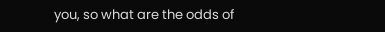you, so what are the odds of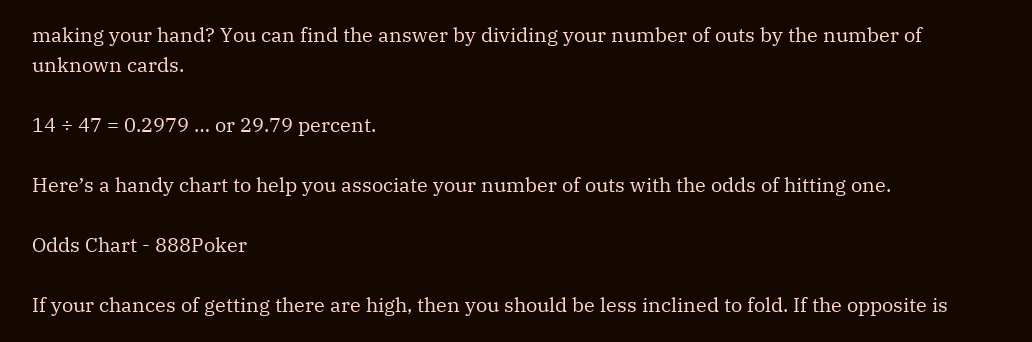making your hand? You can find the answer by dividing your number of outs by the number of unknown cards.

14 ÷ 47 = 0.2979 … or 29.79 percent.

Here’s a handy chart to help you associate your number of outs with the odds of hitting one.

Odds Chart - 888Poker

If your chances of getting there are high, then you should be less inclined to fold. If the opposite is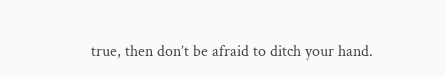true, then don’t be afraid to ditch your hand.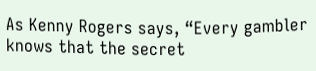As Kenny Rogers says, “Every gambler knows that the secret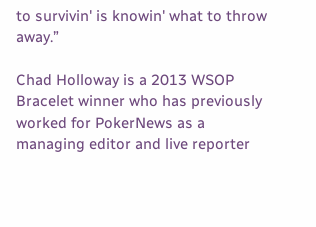to survivin' is knowin' what to throw away.”

Chad Holloway is a 2013 WSOP Bracelet winner who has previously worked for PokerNews as a managing editor and live reporter